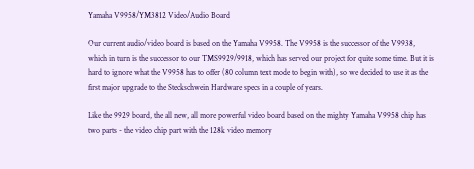Yamaha V9958/YM3812 Video/Audio Board

Our current audio/video board is based on the Yamaha V9958. The V9958 is the successor of the V9938, which in turn is the successor to our TMS9929/9918, which has served our project for quite some time. But it is hard to ignore what the V9958 has to offer (80 column text mode to begin with), so we decided to use it as the first major upgrade to the Steckschwein Hardware specs in a couple of years.

Like the 9929 board, the all new, all more powerful video board based on the mighty Yamaha V9958 chip has two parts - the video chip part with the 128k video memory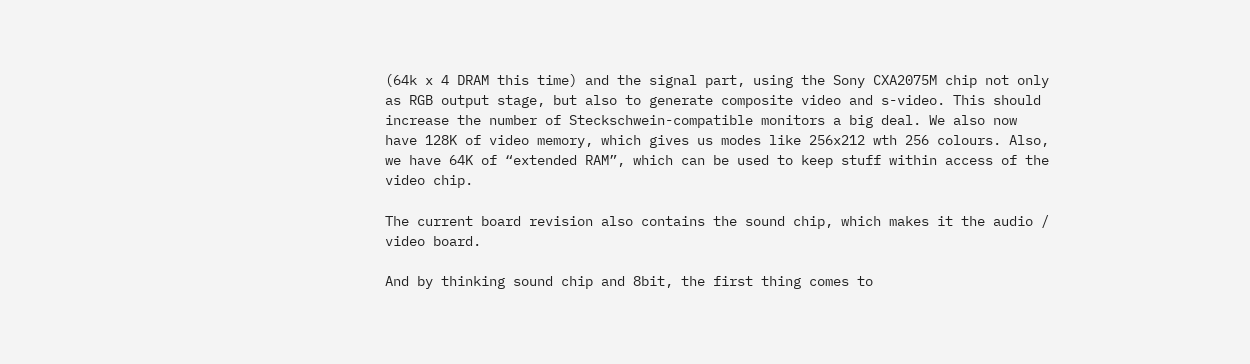(64k x 4 DRAM this time) and the signal part, using the Sony CXA2075M chip not only as RGB output stage, but also to generate composite video and s-video. This should increase the number of Steckschwein-compatible monitors a big deal. We also now have 128K of video memory, which gives us modes like 256x212 wth 256 colours. Also, we have 64K of “extended RAM”, which can be used to keep stuff within access of the video chip.

The current board revision also contains the sound chip, which makes it the audio / video board.

And by thinking sound chip and 8bit, the first thing comes to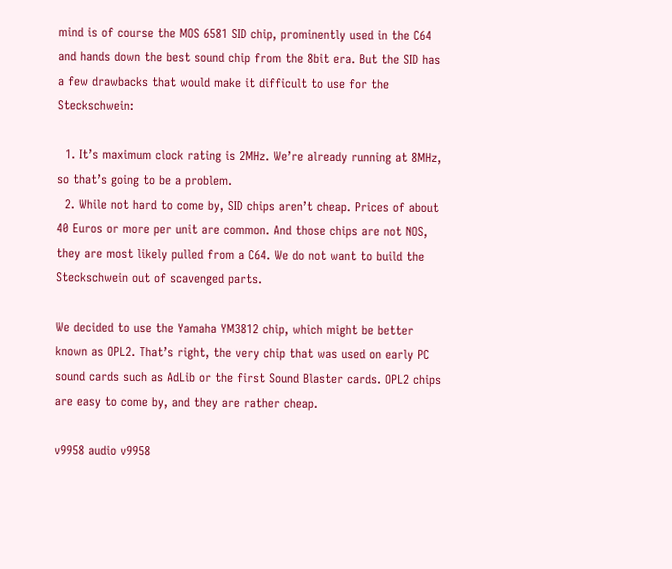mind is of course the MOS 6581 SID chip, prominently used in the C64 and hands down the best sound chip from the 8bit era. But the SID has a few drawbacks that would make it difficult to use for the Steckschwein:

  1. It’s maximum clock rating is 2MHz. We’re already running at 8MHz, so that’s going to be a problem.
  2. While not hard to come by, SID chips aren’t cheap. Prices of about 40 Euros or more per unit are common. And those chips are not NOS, they are most likely pulled from a C64. We do not want to build the Steckschwein out of scavenged parts.

We decided to use the Yamaha YM3812 chip, which might be better known as OPL2. That’s right, the very chip that was used on early PC sound cards such as AdLib or the first Sound Blaster cards. OPL2 chips are easy to come by, and they are rather cheap.

v9958 audio v9958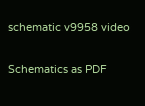schematic v9958 video


Schematics as PDF